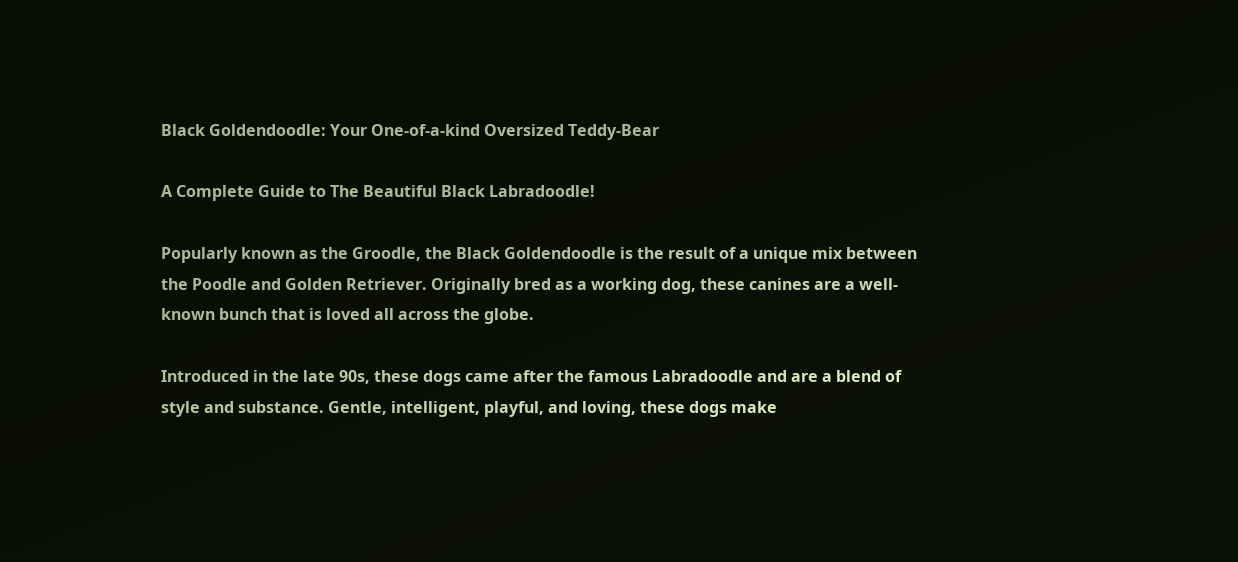Black Goldendoodle: Your One-of-a-kind Oversized Teddy-Bear

A Complete Guide to The Beautiful Black Labradoodle!

Popularly known as the Groodle, the Black Goldendoodle is the result of a unique mix between the Poodle and Golden Retriever. Originally bred as a working dog, these canines are a well-known bunch that is loved all across the globe.

Introduced in the late 90s, these dogs came after the famous Labradoodle and are a blend of style and substance. Gentle, intelligent, playful, and loving, these dogs make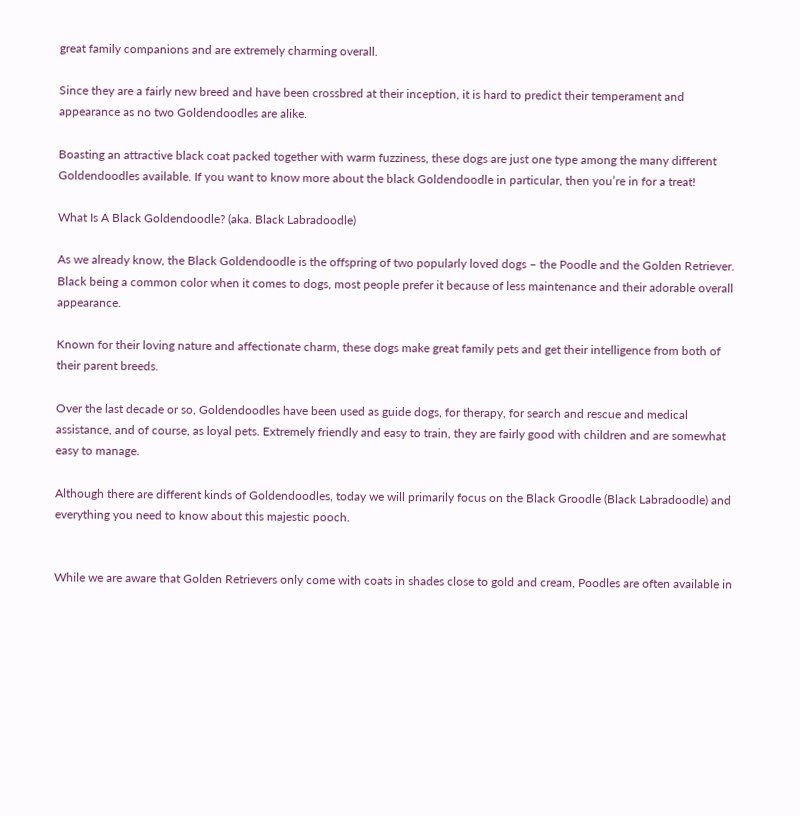great family companions and are extremely charming overall.

Since they are a fairly new breed and have been crossbred at their inception, it is hard to predict their temperament and appearance as no two Goldendoodles are alike.

Boasting an attractive black coat packed together with warm fuzziness, these dogs are just one type among the many different Goldendoodles available. If you want to know more about the black Goldendoodle in particular, then you’re in for a treat!

What Is A Black Goldendoodle? (aka. Black Labradoodle)

As we already know, the Black Goldendoodle is the offspring of two popularly loved dogs – the Poodle and the Golden Retriever. Black being a common color when it comes to dogs, most people prefer it because of less maintenance and their adorable overall appearance.

Known for their loving nature and affectionate charm, these dogs make great family pets and get their intelligence from both of their parent breeds.

Over the last decade or so, Goldendoodles have been used as guide dogs, for therapy, for search and rescue and medical assistance, and of course, as loyal pets. Extremely friendly and easy to train, they are fairly good with children and are somewhat easy to manage.

Although there are different kinds of Goldendoodles, today we will primarily focus on the Black Groodle (Black Labradoodle) and everything you need to know about this majestic pooch.


While we are aware that Golden Retrievers only come with coats in shades close to gold and cream, Poodles are often available in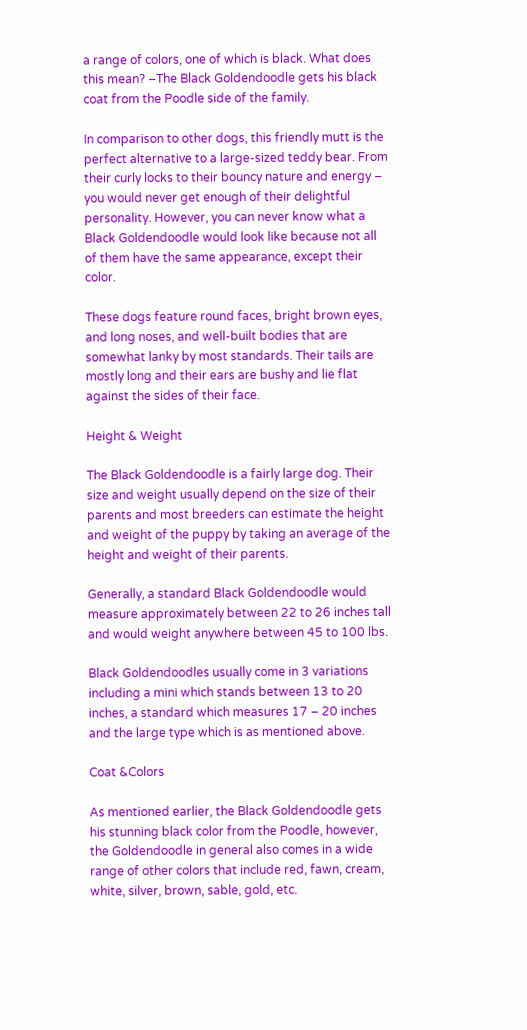a range of colors, one of which is black. What does this mean? –The Black Goldendoodle gets his black coat from the Poodle side of the family.

In comparison to other dogs, this friendly mutt is the perfect alternative to a large-sized teddy bear. From their curly locks to their bouncy nature and energy – you would never get enough of their delightful personality. However, you can never know what a Black Goldendoodle would look like because not all of them have the same appearance, except their color.

These dogs feature round faces, bright brown eyes, and long noses, and well-built bodies that are somewhat lanky by most standards. Their tails are mostly long and their ears are bushy and lie flat against the sides of their face.

Height & Weight

The Black Goldendoodle is a fairly large dog. Their size and weight usually depend on the size of their parents and most breeders can estimate the height and weight of the puppy by taking an average of the height and weight of their parents.

Generally, a standard Black Goldendoodle would measure approximately between 22 to 26 inches tall and would weight anywhere between 45 to 100 lbs.

Black Goldendoodles usually come in 3 variations including a mini which stands between 13 to 20 inches, a standard which measures 17 – 20 inches and the large type which is as mentioned above.

Coat &Colors

As mentioned earlier, the Black Goldendoodle gets his stunning black color from the Poodle, however, the Goldendoodle in general also comes in a wide range of other colors that include red, fawn, cream, white, silver, brown, sable, gold, etc.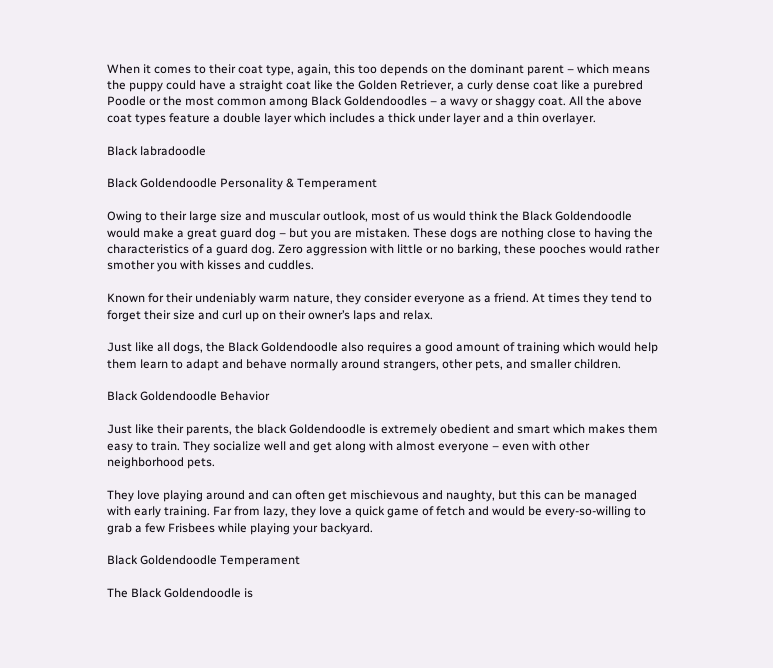When it comes to their coat type, again, this too depends on the dominant parent – which means the puppy could have a straight coat like the Golden Retriever, a curly dense coat like a purebred Poodle or the most common among Black Goldendoodles – a wavy or shaggy coat. All the above coat types feature a double layer which includes a thick under layer and a thin overlayer.

Black labradoodle

Black Goldendoodle Personality & Temperament

Owing to their large size and muscular outlook, most of us would think the Black Goldendoodle would make a great guard dog – but you are mistaken. These dogs are nothing close to having the characteristics of a guard dog. Zero aggression with little or no barking, these pooches would rather smother you with kisses and cuddles.

Known for their undeniably warm nature, they consider everyone as a friend. At times they tend to forget their size and curl up on their owner’s laps and relax.

Just like all dogs, the Black Goldendoodle also requires a good amount of training which would help them learn to adapt and behave normally around strangers, other pets, and smaller children.

Black Goldendoodle Behavior

Just like their parents, the black Goldendoodle is extremely obedient and smart which makes them easy to train. They socialize well and get along with almost everyone – even with other neighborhood pets.

They love playing around and can often get mischievous and naughty, but this can be managed with early training. Far from lazy, they love a quick game of fetch and would be every-so-willing to grab a few Frisbees while playing your backyard.

Black Goldendoodle Temperament

The Black Goldendoodle is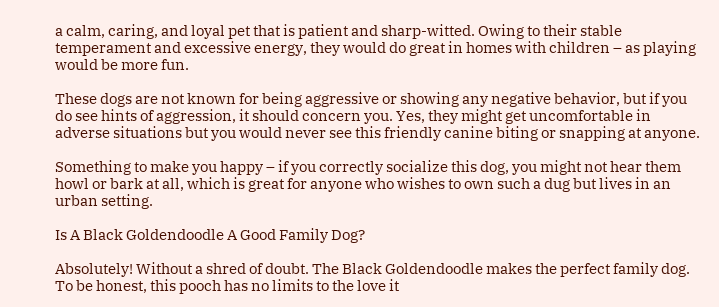a calm, caring, and loyal pet that is patient and sharp-witted. Owing to their stable temperament and excessive energy, they would do great in homes with children – as playing would be more fun.

These dogs are not known for being aggressive or showing any negative behavior, but if you do see hints of aggression, it should concern you. Yes, they might get uncomfortable in adverse situations but you would never see this friendly canine biting or snapping at anyone.

Something to make you happy – if you correctly socialize this dog, you might not hear them howl or bark at all, which is great for anyone who wishes to own such a dug but lives in an urban setting.

Is A Black Goldendoodle A Good Family Dog?

Absolutely! Without a shred of doubt. The Black Goldendoodle makes the perfect family dog. To be honest, this pooch has no limits to the love it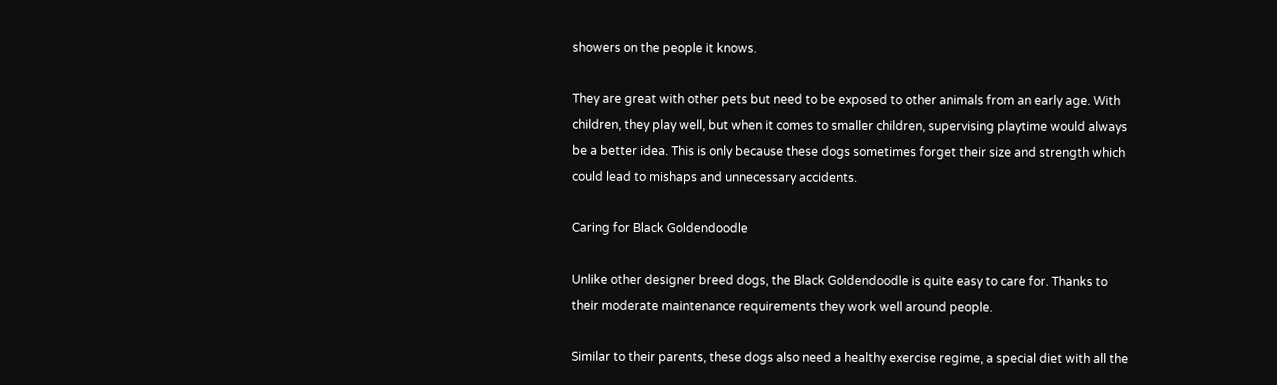showers on the people it knows.

They are great with other pets but need to be exposed to other animals from an early age. With children, they play well, but when it comes to smaller children, supervising playtime would always be a better idea. This is only because these dogs sometimes forget their size and strength which could lead to mishaps and unnecessary accidents.

Caring for Black Goldendoodle

Unlike other designer breed dogs, the Black Goldendoodle is quite easy to care for. Thanks to their moderate maintenance requirements they work well around people.

Similar to their parents, these dogs also need a healthy exercise regime, a special diet with all the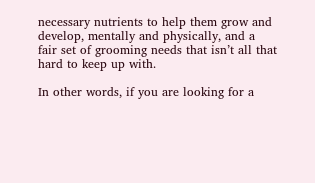necessary nutrients to help them grow and develop, mentally and physically, and a fair set of grooming needs that isn’t all that hard to keep up with.

In other words, if you are looking for a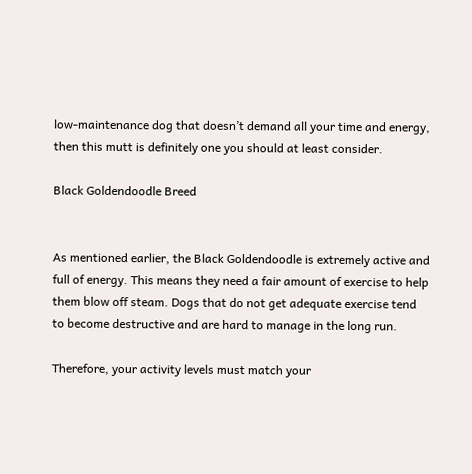low-maintenance dog that doesn’t demand all your time and energy, then this mutt is definitely one you should at least consider.

Black Goldendoodle Breed


As mentioned earlier, the Black Goldendoodle is extremely active and full of energy. This means they need a fair amount of exercise to help them blow off steam. Dogs that do not get adequate exercise tend to become destructive and are hard to manage in the long run.

Therefore, your activity levels must match your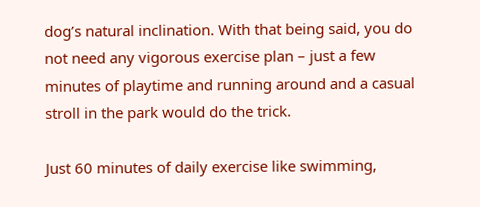dog’s natural inclination. With that being said, you do not need any vigorous exercise plan – just a few minutes of playtime and running around and a casual stroll in the park would do the trick.

Just 60 minutes of daily exercise like swimming,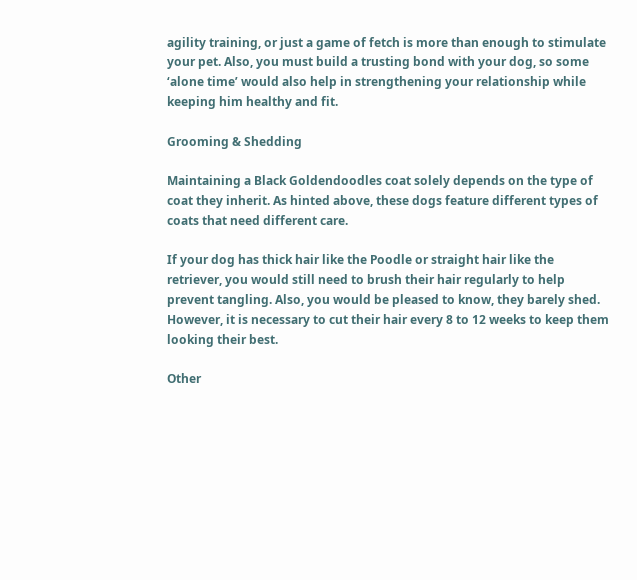agility training, or just a game of fetch is more than enough to stimulate your pet. Also, you must build a trusting bond with your dog, so some ‘alone time’ would also help in strengthening your relationship while keeping him healthy and fit.

Grooming & Shedding

Maintaining a Black Goldendoodles coat solely depends on the type of coat they inherit. As hinted above, these dogs feature different types of coats that need different care.

If your dog has thick hair like the Poodle or straight hair like the retriever, you would still need to brush their hair regularly to help prevent tangling. Also, you would be pleased to know, they barely shed. However, it is necessary to cut their hair every 8 to 12 weeks to keep them looking their best.

Other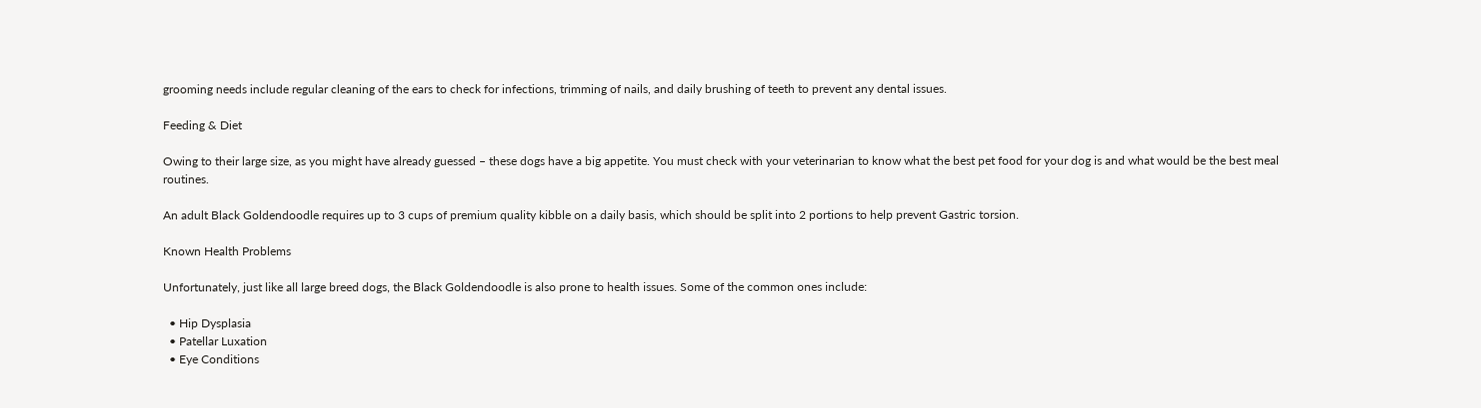grooming needs include regular cleaning of the ears to check for infections, trimming of nails, and daily brushing of teeth to prevent any dental issues.

Feeding & Diet

Owing to their large size, as you might have already guessed – these dogs have a big appetite. You must check with your veterinarian to know what the best pet food for your dog is and what would be the best meal routines.

An adult Black Goldendoodle requires up to 3 cups of premium quality kibble on a daily basis, which should be split into 2 portions to help prevent Gastric torsion.

Known Health Problems

Unfortunately, just like all large breed dogs, the Black Goldendoodle is also prone to health issues. Some of the common ones include:

  • Hip Dysplasia
  • Patellar Luxation
  • Eye Conditions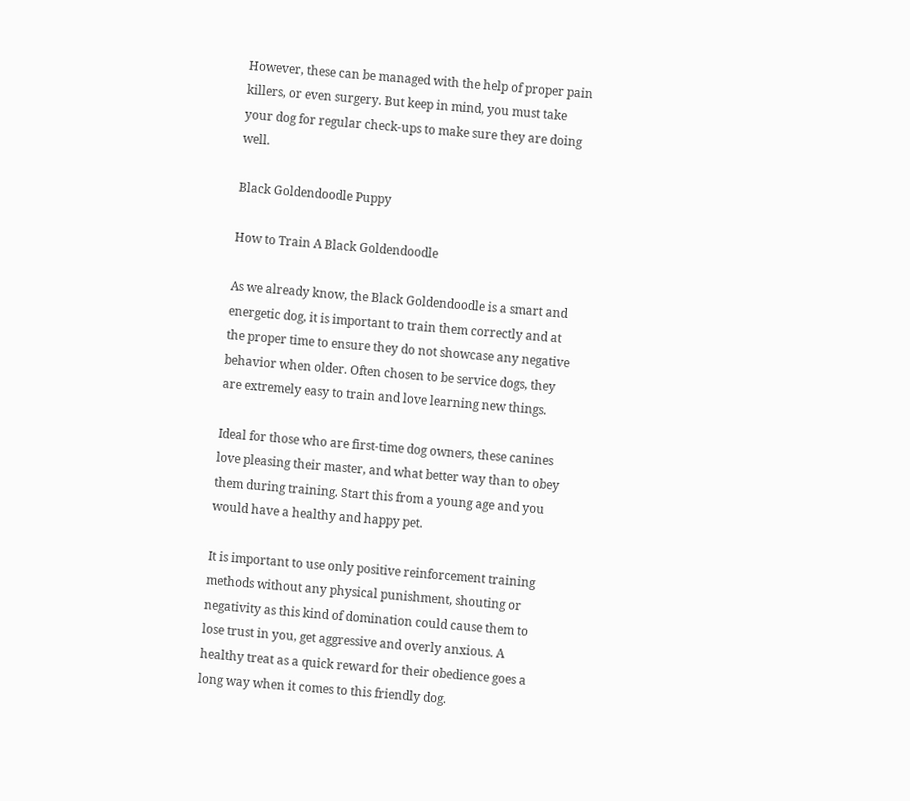However, these can be managed with the help of proper pain killers, or even surgery. But keep in mind, you must take your dog for regular check-ups to make sure they are doing well.

Black Goldendoodle Puppy

How to Train A Black Goldendoodle

As we already know, the Black Goldendoodle is a smart and energetic dog, it is important to train them correctly and at the proper time to ensure they do not showcase any negative behavior when older. Often chosen to be service dogs, they are extremely easy to train and love learning new things.

Ideal for those who are first-time dog owners, these canines love pleasing their master, and what better way than to obey them during training. Start this from a young age and you would have a healthy and happy pet.

It is important to use only positive reinforcement training methods without any physical punishment, shouting or negativity as this kind of domination could cause them to lose trust in you, get aggressive and overly anxious. A healthy treat as a quick reward for their obedience goes a long way when it comes to this friendly dog.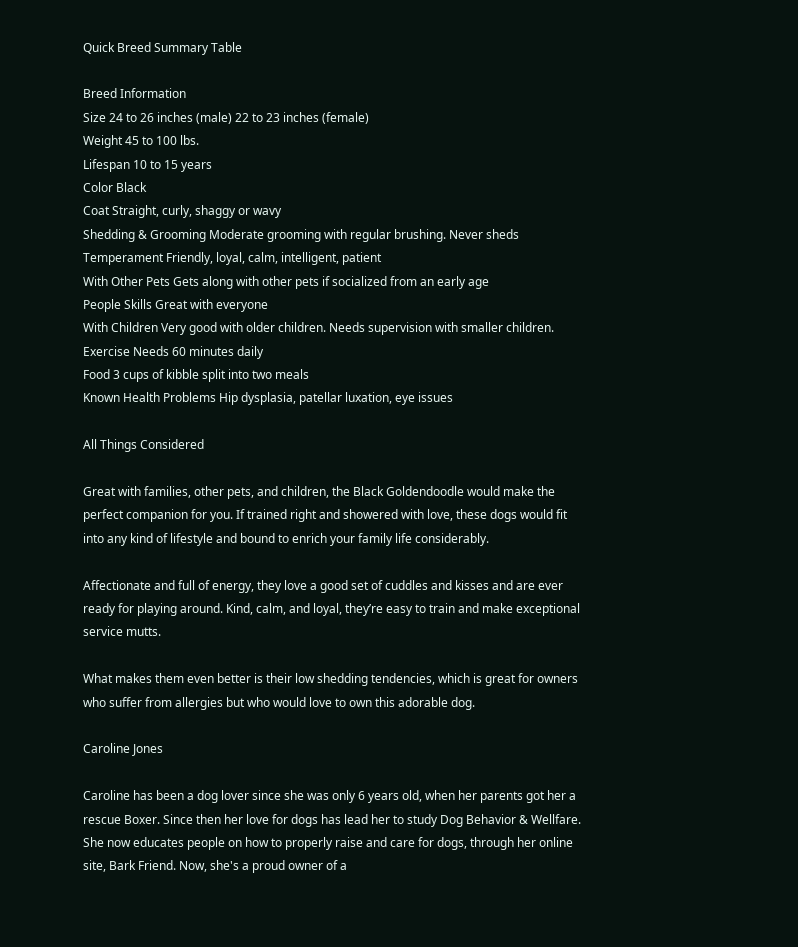Quick Breed Summary Table

Breed Information
Size 24 to 26 inches (male) 22 to 23 inches (female)
Weight 45 to 100 lbs.
Lifespan 10 to 15 years
Color Black
Coat Straight, curly, shaggy or wavy
Shedding & Grooming Moderate grooming with regular brushing. Never sheds
Temperament Friendly, loyal, calm, intelligent, patient
With Other Pets Gets along with other pets if socialized from an early age
People Skills Great with everyone
With Children Very good with older children. Needs supervision with smaller children.
Exercise Needs 60 minutes daily
Food 3 cups of kibble split into two meals
Known Health Problems Hip dysplasia, patellar luxation, eye issues

All Things Considered

Great with families, other pets, and children, the Black Goldendoodle would make the perfect companion for you. If trained right and showered with love, these dogs would fit into any kind of lifestyle and bound to enrich your family life considerably.

Affectionate and full of energy, they love a good set of cuddles and kisses and are ever ready for playing around. Kind, calm, and loyal, they’re easy to train and make exceptional service mutts.

What makes them even better is their low shedding tendencies, which is great for owners who suffer from allergies but who would love to own this adorable dog.

Caroline Jones

Caroline has been a dog lover since she was only 6 years old, when her parents got her a rescue Boxer. Since then her love for dogs has lead her to study Dog Behavior & Wellfare. She now educates people on how to properly raise and care for dogs, through her online site, Bark Friend. Now, she's a proud owner of a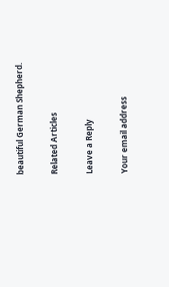beautiful German Shepherd.

Related Articles

Leave a Reply

Your email address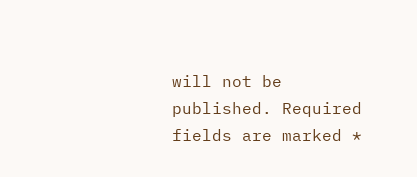will not be published. Required fields are marked *